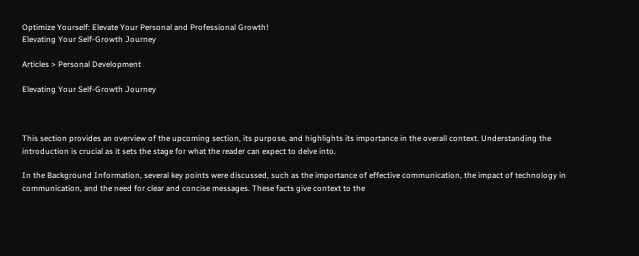Optimize Yourself: Elevate Your Personal and Professional Growth!
Elevating Your Self-Growth Journey

Articles > Personal Development

Elevating Your Self-Growth Journey



This section provides an overview of the upcoming section, its purpose, and highlights its importance in the overall context. Understanding the introduction is crucial as it sets the stage for what the reader can expect to delve into.

In the Background Information, several key points were discussed, such as the importance of effective communication, the impact of technology in communication, and the need for clear and concise messages. These facts give context to the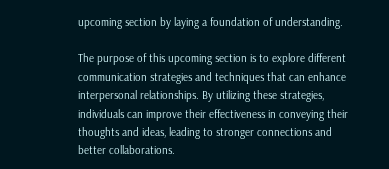upcoming section by laying a foundation of understanding.

The purpose of this upcoming section is to explore different communication strategies and techniques that can enhance interpersonal relationships. By utilizing these strategies, individuals can improve their effectiveness in conveying their thoughts and ideas, leading to stronger connections and better collaborations.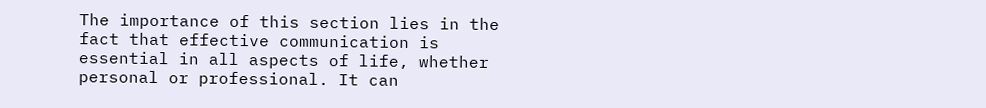The importance of this section lies in the fact that effective communication is essential in all aspects of life, whether personal or professional. It can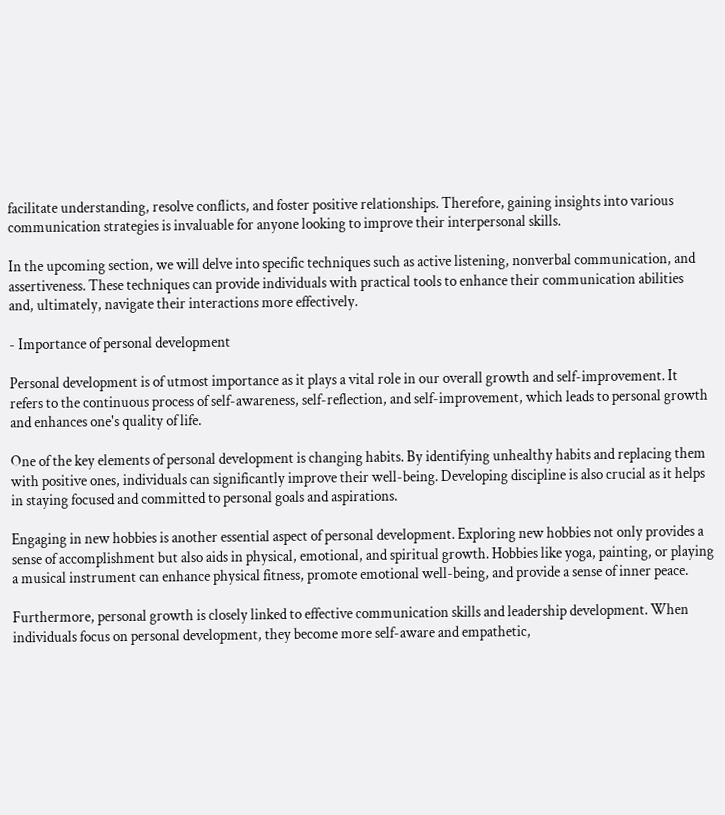facilitate understanding, resolve conflicts, and foster positive relationships. Therefore, gaining insights into various communication strategies is invaluable for anyone looking to improve their interpersonal skills.

In the upcoming section, we will delve into specific techniques such as active listening, nonverbal communication, and assertiveness. These techniques can provide individuals with practical tools to enhance their communication abilities and, ultimately, navigate their interactions more effectively.

- Importance of personal development

Personal development is of utmost importance as it plays a vital role in our overall growth and self-improvement. It refers to the continuous process of self-awareness, self-reflection, and self-improvement, which leads to personal growth and enhances one's quality of life.

One of the key elements of personal development is changing habits. By identifying unhealthy habits and replacing them with positive ones, individuals can significantly improve their well-being. Developing discipline is also crucial as it helps in staying focused and committed to personal goals and aspirations.

Engaging in new hobbies is another essential aspect of personal development. Exploring new hobbies not only provides a sense of accomplishment but also aids in physical, emotional, and spiritual growth. Hobbies like yoga, painting, or playing a musical instrument can enhance physical fitness, promote emotional well-being, and provide a sense of inner peace.

Furthermore, personal growth is closely linked to effective communication skills and leadership development. When individuals focus on personal development, they become more self-aware and empathetic,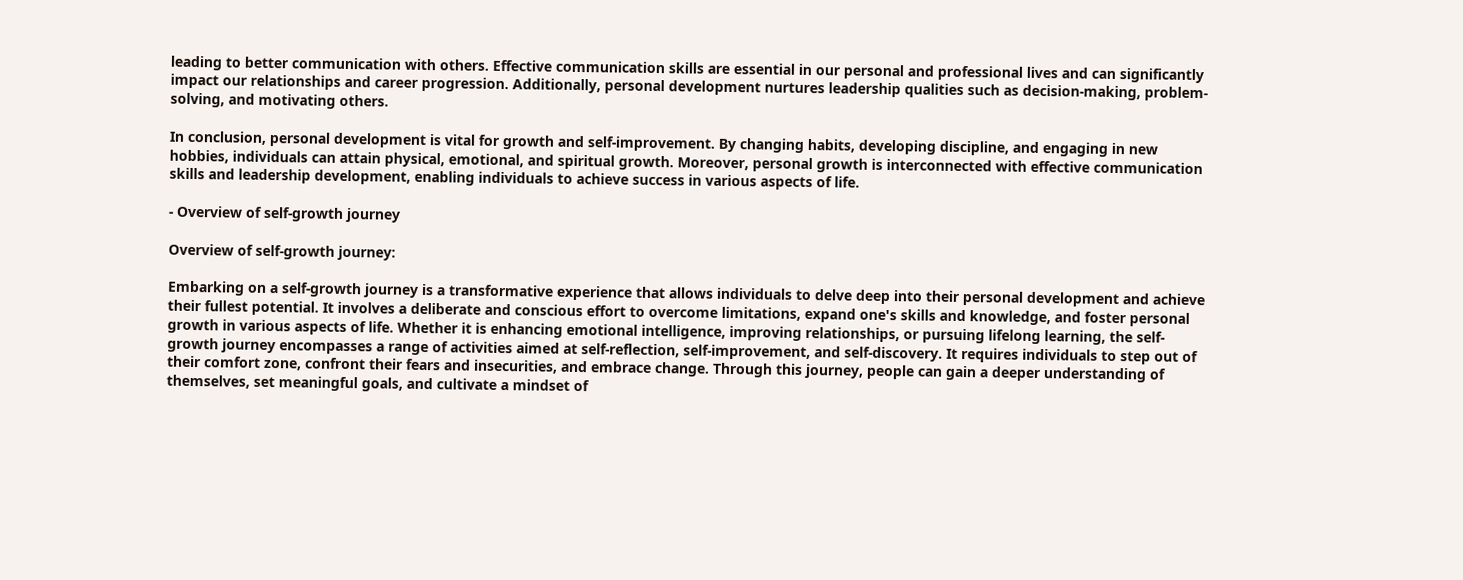leading to better communication with others. Effective communication skills are essential in our personal and professional lives and can significantly impact our relationships and career progression. Additionally, personal development nurtures leadership qualities such as decision-making, problem-solving, and motivating others.

In conclusion, personal development is vital for growth and self-improvement. By changing habits, developing discipline, and engaging in new hobbies, individuals can attain physical, emotional, and spiritual growth. Moreover, personal growth is interconnected with effective communication skills and leadership development, enabling individuals to achieve success in various aspects of life.

- Overview of self-growth journey

Overview of self-growth journey:

Embarking on a self-growth journey is a transformative experience that allows individuals to delve deep into their personal development and achieve their fullest potential. It involves a deliberate and conscious effort to overcome limitations, expand one's skills and knowledge, and foster personal growth in various aspects of life. Whether it is enhancing emotional intelligence, improving relationships, or pursuing lifelong learning, the self-growth journey encompasses a range of activities aimed at self-reflection, self-improvement, and self-discovery. It requires individuals to step out of their comfort zone, confront their fears and insecurities, and embrace change. Through this journey, people can gain a deeper understanding of themselves, set meaningful goals, and cultivate a mindset of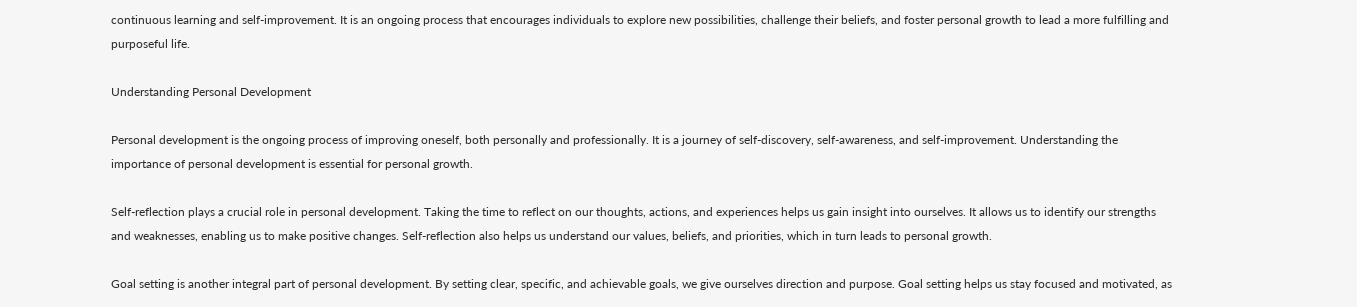continuous learning and self-improvement. It is an ongoing process that encourages individuals to explore new possibilities, challenge their beliefs, and foster personal growth to lead a more fulfilling and purposeful life.

Understanding Personal Development

Personal development is the ongoing process of improving oneself, both personally and professionally. It is a journey of self-discovery, self-awareness, and self-improvement. Understanding the importance of personal development is essential for personal growth.

Self-reflection plays a crucial role in personal development. Taking the time to reflect on our thoughts, actions, and experiences helps us gain insight into ourselves. It allows us to identify our strengths and weaknesses, enabling us to make positive changes. Self-reflection also helps us understand our values, beliefs, and priorities, which in turn leads to personal growth.

Goal setting is another integral part of personal development. By setting clear, specific, and achievable goals, we give ourselves direction and purpose. Goal setting helps us stay focused and motivated, as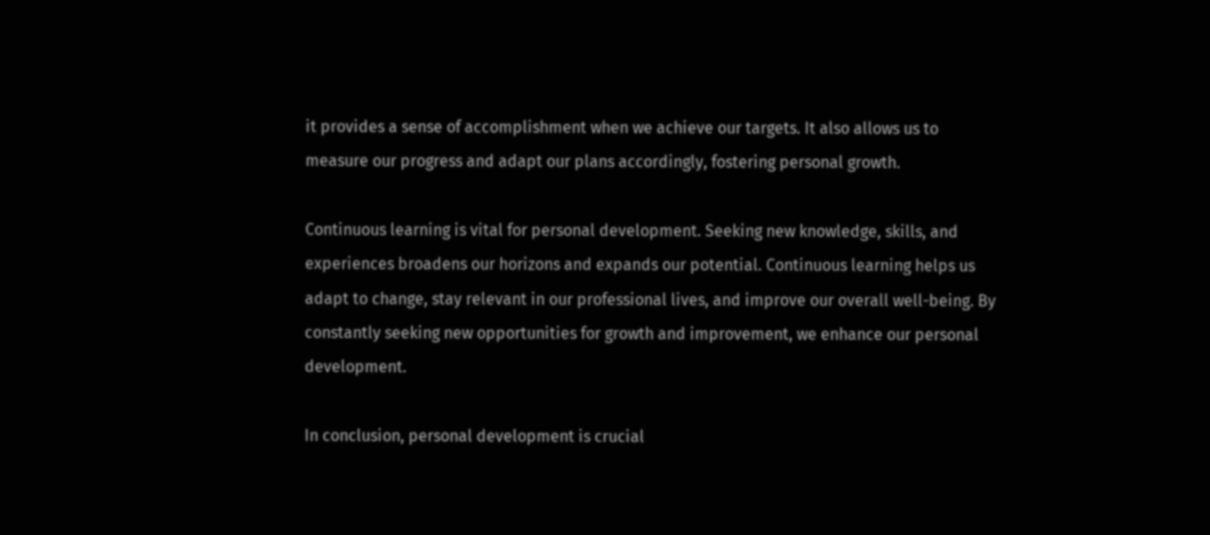it provides a sense of accomplishment when we achieve our targets. It also allows us to measure our progress and adapt our plans accordingly, fostering personal growth.

Continuous learning is vital for personal development. Seeking new knowledge, skills, and experiences broadens our horizons and expands our potential. Continuous learning helps us adapt to change, stay relevant in our professional lives, and improve our overall well-being. By constantly seeking new opportunities for growth and improvement, we enhance our personal development.

In conclusion, personal development is crucial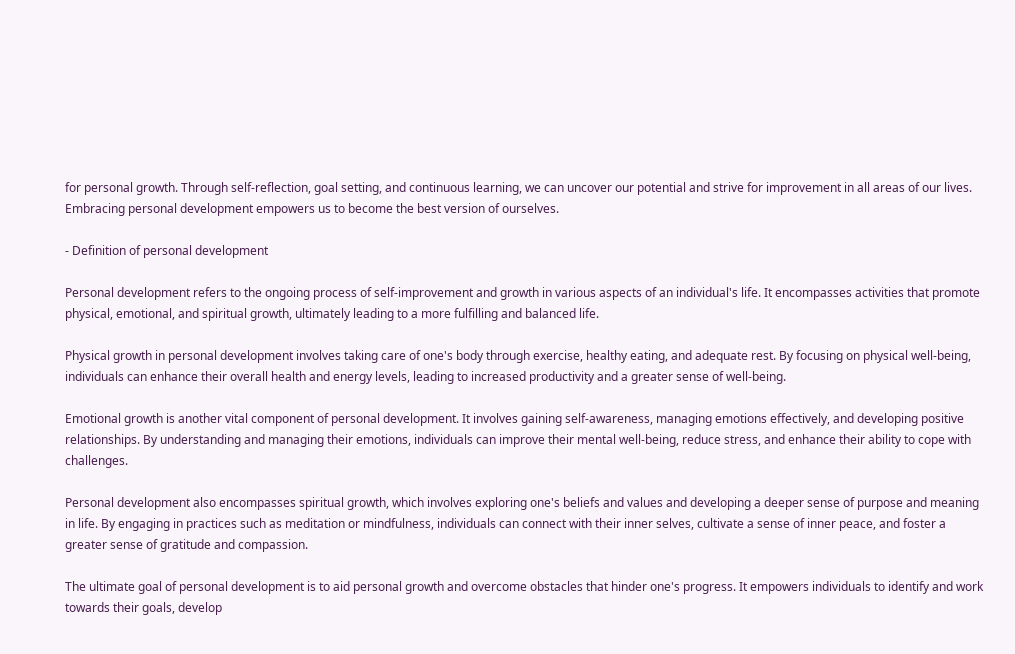for personal growth. Through self-reflection, goal setting, and continuous learning, we can uncover our potential and strive for improvement in all areas of our lives. Embracing personal development empowers us to become the best version of ourselves.

- Definition of personal development

Personal development refers to the ongoing process of self-improvement and growth in various aspects of an individual's life. It encompasses activities that promote physical, emotional, and spiritual growth, ultimately leading to a more fulfilling and balanced life.

Physical growth in personal development involves taking care of one's body through exercise, healthy eating, and adequate rest. By focusing on physical well-being, individuals can enhance their overall health and energy levels, leading to increased productivity and a greater sense of well-being.

Emotional growth is another vital component of personal development. It involves gaining self-awareness, managing emotions effectively, and developing positive relationships. By understanding and managing their emotions, individuals can improve their mental well-being, reduce stress, and enhance their ability to cope with challenges.

Personal development also encompasses spiritual growth, which involves exploring one's beliefs and values and developing a deeper sense of purpose and meaning in life. By engaging in practices such as meditation or mindfulness, individuals can connect with their inner selves, cultivate a sense of inner peace, and foster a greater sense of gratitude and compassion.

The ultimate goal of personal development is to aid personal growth and overcome obstacles that hinder one's progress. It empowers individuals to identify and work towards their goals, develop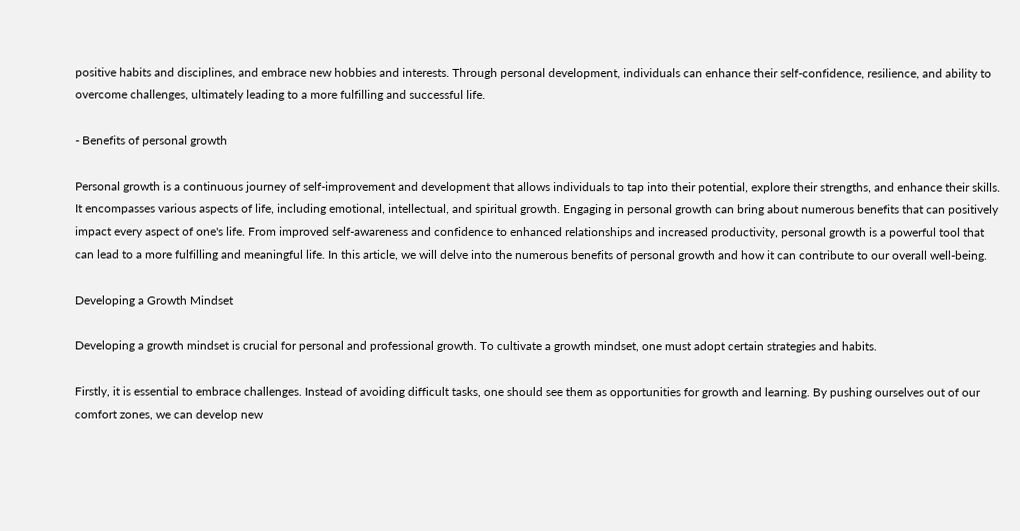positive habits and disciplines, and embrace new hobbies and interests. Through personal development, individuals can enhance their self-confidence, resilience, and ability to overcome challenges, ultimately leading to a more fulfilling and successful life.

- Benefits of personal growth

Personal growth is a continuous journey of self-improvement and development that allows individuals to tap into their potential, explore their strengths, and enhance their skills. It encompasses various aspects of life, including emotional, intellectual, and spiritual growth. Engaging in personal growth can bring about numerous benefits that can positively impact every aspect of one's life. From improved self-awareness and confidence to enhanced relationships and increased productivity, personal growth is a powerful tool that can lead to a more fulfilling and meaningful life. In this article, we will delve into the numerous benefits of personal growth and how it can contribute to our overall well-being.

Developing a Growth Mindset

Developing a growth mindset is crucial for personal and professional growth. To cultivate a growth mindset, one must adopt certain strategies and habits.

Firstly, it is essential to embrace challenges. Instead of avoiding difficult tasks, one should see them as opportunities for growth and learning. By pushing ourselves out of our comfort zones, we can develop new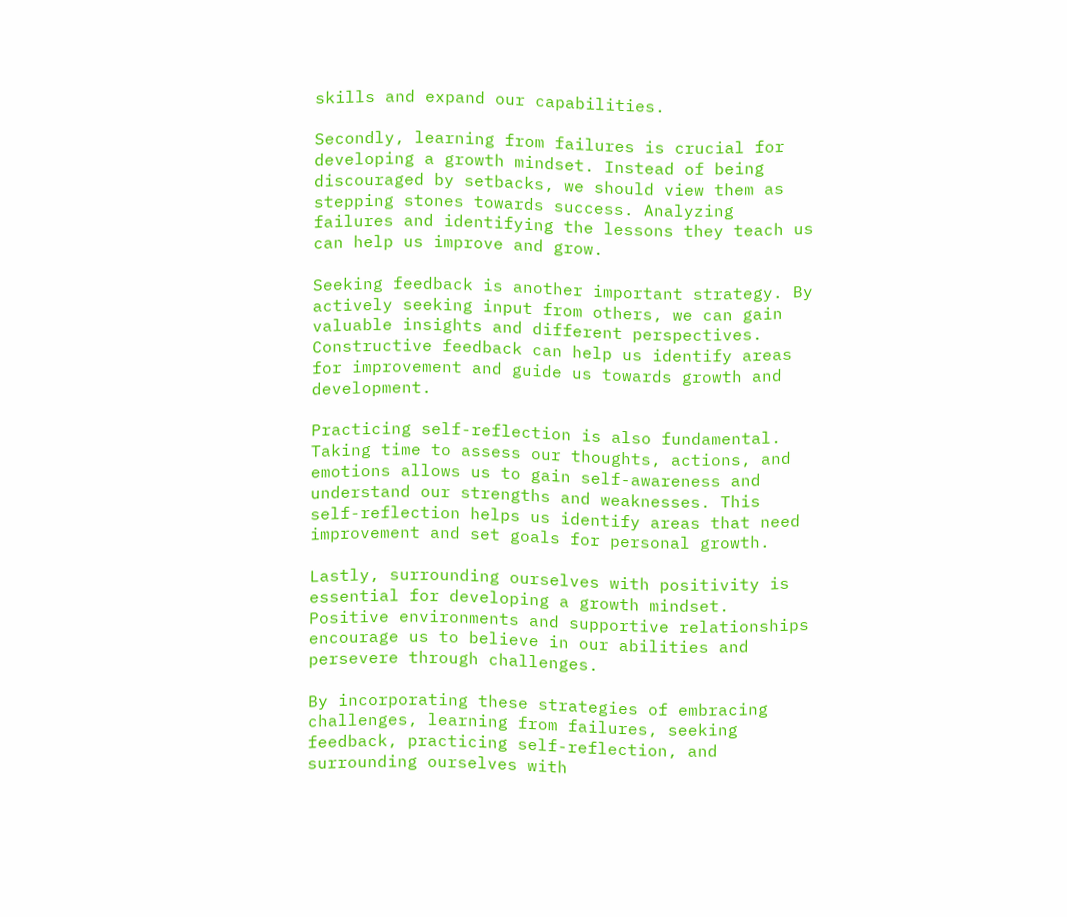skills and expand our capabilities.

Secondly, learning from failures is crucial for developing a growth mindset. Instead of being discouraged by setbacks, we should view them as stepping stones towards success. Analyzing failures and identifying the lessons they teach us can help us improve and grow.

Seeking feedback is another important strategy. By actively seeking input from others, we can gain valuable insights and different perspectives. Constructive feedback can help us identify areas for improvement and guide us towards growth and development.

Practicing self-reflection is also fundamental. Taking time to assess our thoughts, actions, and emotions allows us to gain self-awareness and understand our strengths and weaknesses. This self-reflection helps us identify areas that need improvement and set goals for personal growth.

Lastly, surrounding ourselves with positivity is essential for developing a growth mindset. Positive environments and supportive relationships encourage us to believe in our abilities and persevere through challenges.

By incorporating these strategies of embracing challenges, learning from failures, seeking feedback, practicing self-reflection, and surrounding ourselves with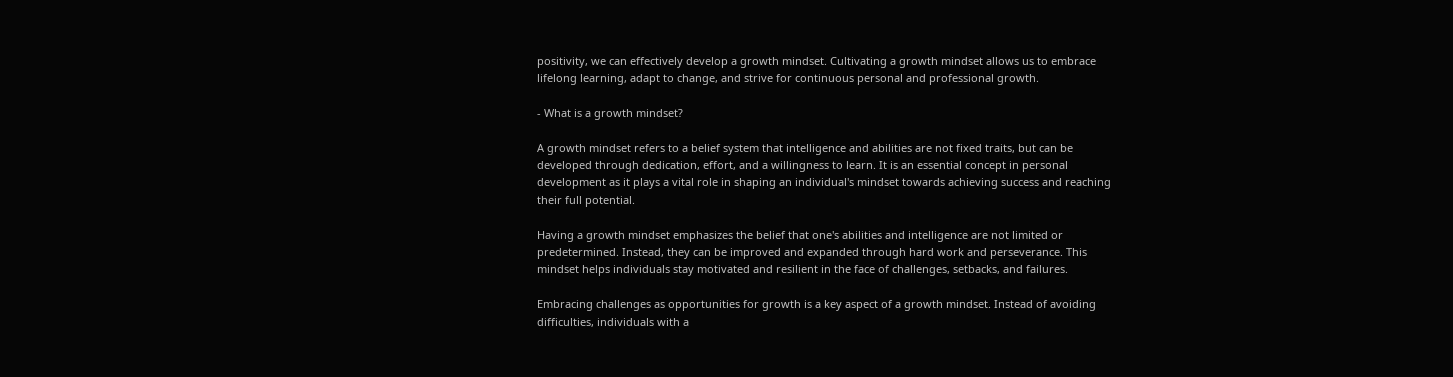positivity, we can effectively develop a growth mindset. Cultivating a growth mindset allows us to embrace lifelong learning, adapt to change, and strive for continuous personal and professional growth.

- What is a growth mindset?

A growth mindset refers to a belief system that intelligence and abilities are not fixed traits, but can be developed through dedication, effort, and a willingness to learn. It is an essential concept in personal development as it plays a vital role in shaping an individual's mindset towards achieving success and reaching their full potential.

Having a growth mindset emphasizes the belief that one's abilities and intelligence are not limited or predetermined. Instead, they can be improved and expanded through hard work and perseverance. This mindset helps individuals stay motivated and resilient in the face of challenges, setbacks, and failures.

Embracing challenges as opportunities for growth is a key aspect of a growth mindset. Instead of avoiding difficulties, individuals with a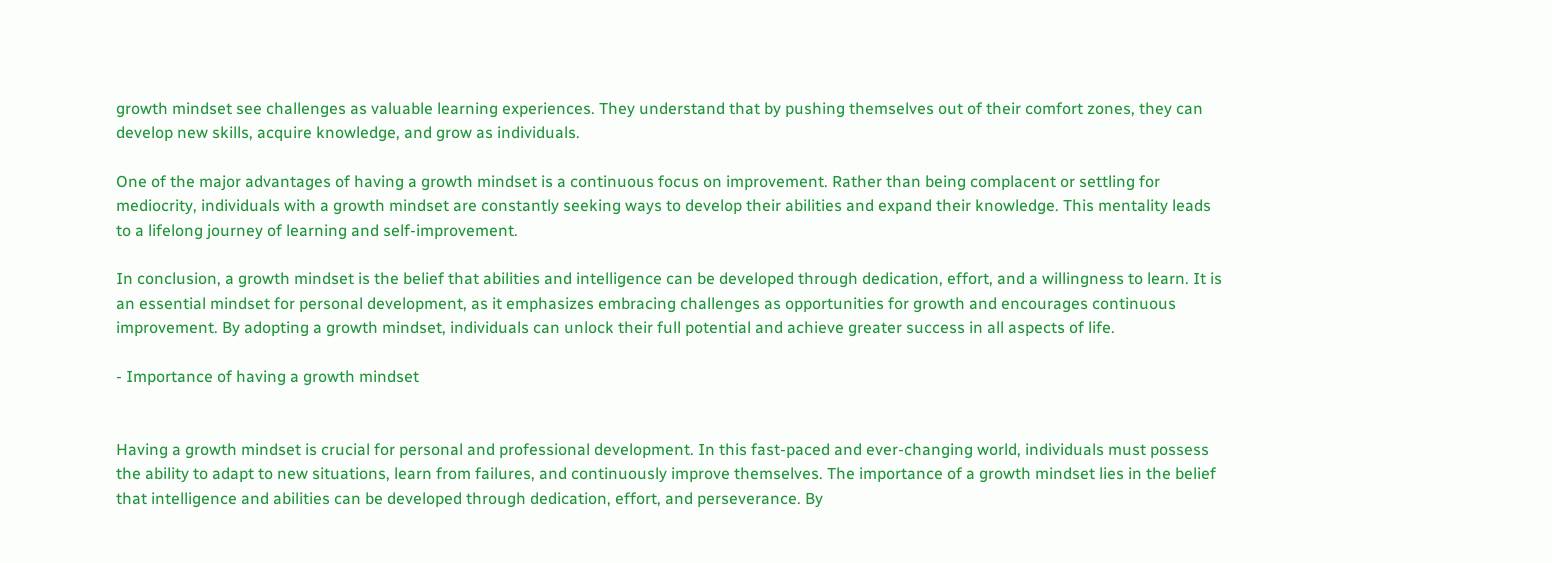growth mindset see challenges as valuable learning experiences. They understand that by pushing themselves out of their comfort zones, they can develop new skills, acquire knowledge, and grow as individuals.

One of the major advantages of having a growth mindset is a continuous focus on improvement. Rather than being complacent or settling for mediocrity, individuals with a growth mindset are constantly seeking ways to develop their abilities and expand their knowledge. This mentality leads to a lifelong journey of learning and self-improvement.

In conclusion, a growth mindset is the belief that abilities and intelligence can be developed through dedication, effort, and a willingness to learn. It is an essential mindset for personal development, as it emphasizes embracing challenges as opportunities for growth and encourages continuous improvement. By adopting a growth mindset, individuals can unlock their full potential and achieve greater success in all aspects of life.

- Importance of having a growth mindset


Having a growth mindset is crucial for personal and professional development. In this fast-paced and ever-changing world, individuals must possess the ability to adapt to new situations, learn from failures, and continuously improve themselves. The importance of a growth mindset lies in the belief that intelligence and abilities can be developed through dedication, effort, and perseverance. By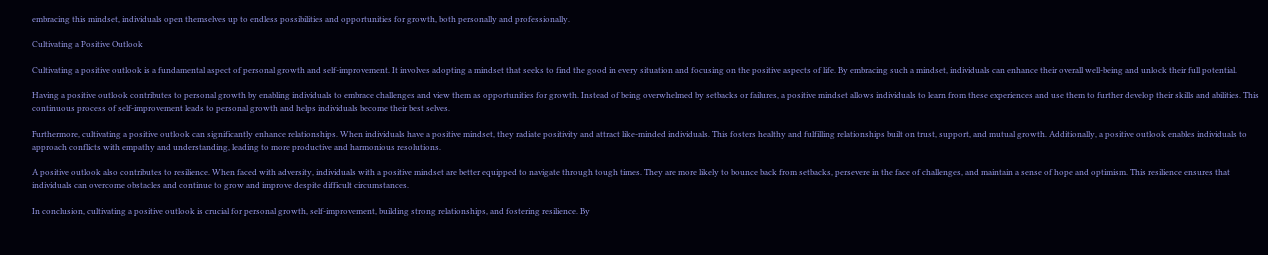embracing this mindset, individuals open themselves up to endless possibilities and opportunities for growth, both personally and professionally.

Cultivating a Positive Outlook

Cultivating a positive outlook is a fundamental aspect of personal growth and self-improvement. It involves adopting a mindset that seeks to find the good in every situation and focusing on the positive aspects of life. By embracing such a mindset, individuals can enhance their overall well-being and unlock their full potential.

Having a positive outlook contributes to personal growth by enabling individuals to embrace challenges and view them as opportunities for growth. Instead of being overwhelmed by setbacks or failures, a positive mindset allows individuals to learn from these experiences and use them to further develop their skills and abilities. This continuous process of self-improvement leads to personal growth and helps individuals become their best selves.

Furthermore, cultivating a positive outlook can significantly enhance relationships. When individuals have a positive mindset, they radiate positivity and attract like-minded individuals. This fosters healthy and fulfilling relationships built on trust, support, and mutual growth. Additionally, a positive outlook enables individuals to approach conflicts with empathy and understanding, leading to more productive and harmonious resolutions.

A positive outlook also contributes to resilience. When faced with adversity, individuals with a positive mindset are better equipped to navigate through tough times. They are more likely to bounce back from setbacks, persevere in the face of challenges, and maintain a sense of hope and optimism. This resilience ensures that individuals can overcome obstacles and continue to grow and improve despite difficult circumstances.

In conclusion, cultivating a positive outlook is crucial for personal growth, self-improvement, building strong relationships, and fostering resilience. By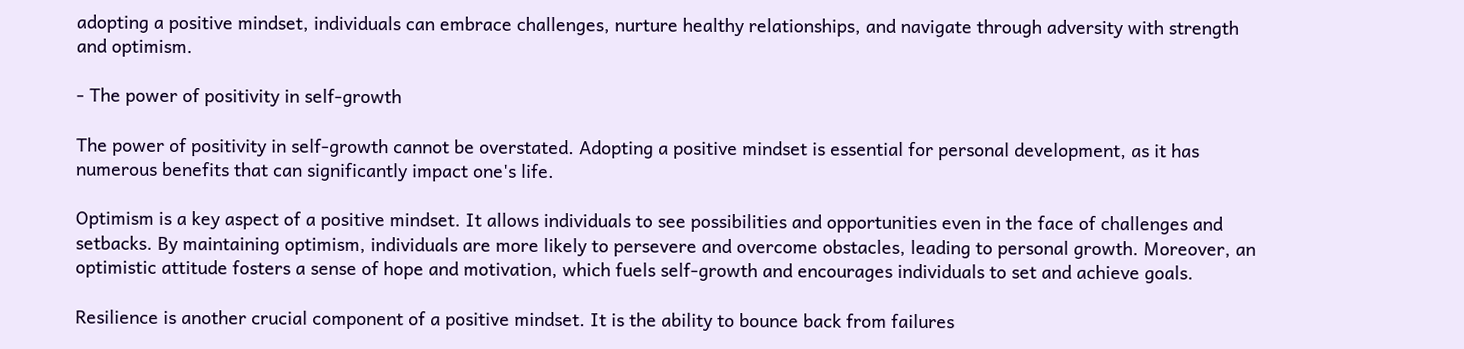adopting a positive mindset, individuals can embrace challenges, nurture healthy relationships, and navigate through adversity with strength and optimism.

- The power of positivity in self-growth

The power of positivity in self-growth cannot be overstated. Adopting a positive mindset is essential for personal development, as it has numerous benefits that can significantly impact one's life.

Optimism is a key aspect of a positive mindset. It allows individuals to see possibilities and opportunities even in the face of challenges and setbacks. By maintaining optimism, individuals are more likely to persevere and overcome obstacles, leading to personal growth. Moreover, an optimistic attitude fosters a sense of hope and motivation, which fuels self-growth and encourages individuals to set and achieve goals.

Resilience is another crucial component of a positive mindset. It is the ability to bounce back from failures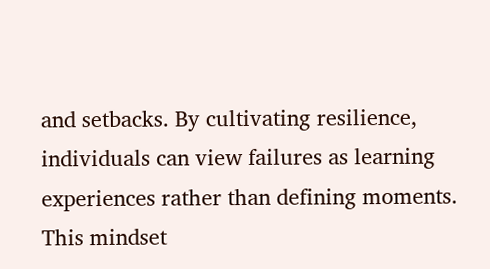and setbacks. By cultivating resilience, individuals can view failures as learning experiences rather than defining moments. This mindset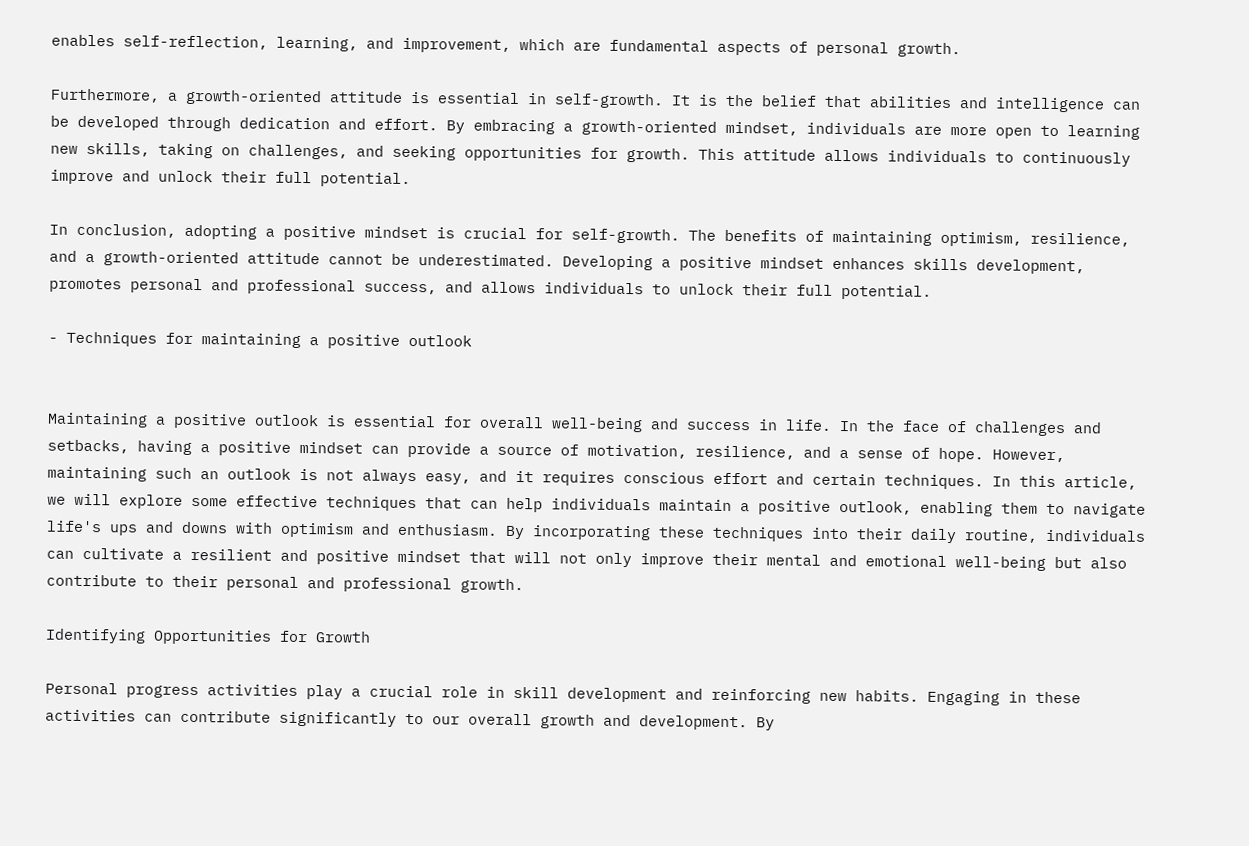enables self-reflection, learning, and improvement, which are fundamental aspects of personal growth.

Furthermore, a growth-oriented attitude is essential in self-growth. It is the belief that abilities and intelligence can be developed through dedication and effort. By embracing a growth-oriented mindset, individuals are more open to learning new skills, taking on challenges, and seeking opportunities for growth. This attitude allows individuals to continuously improve and unlock their full potential.

In conclusion, adopting a positive mindset is crucial for self-growth. The benefits of maintaining optimism, resilience, and a growth-oriented attitude cannot be underestimated. Developing a positive mindset enhances skills development, promotes personal and professional success, and allows individuals to unlock their full potential.

- Techniques for maintaining a positive outlook


Maintaining a positive outlook is essential for overall well-being and success in life. In the face of challenges and setbacks, having a positive mindset can provide a source of motivation, resilience, and a sense of hope. However, maintaining such an outlook is not always easy, and it requires conscious effort and certain techniques. In this article, we will explore some effective techniques that can help individuals maintain a positive outlook, enabling them to navigate life's ups and downs with optimism and enthusiasm. By incorporating these techniques into their daily routine, individuals can cultivate a resilient and positive mindset that will not only improve their mental and emotional well-being but also contribute to their personal and professional growth.

Identifying Opportunities for Growth

Personal progress activities play a crucial role in skill development and reinforcing new habits. Engaging in these activities can contribute significantly to our overall growth and development. By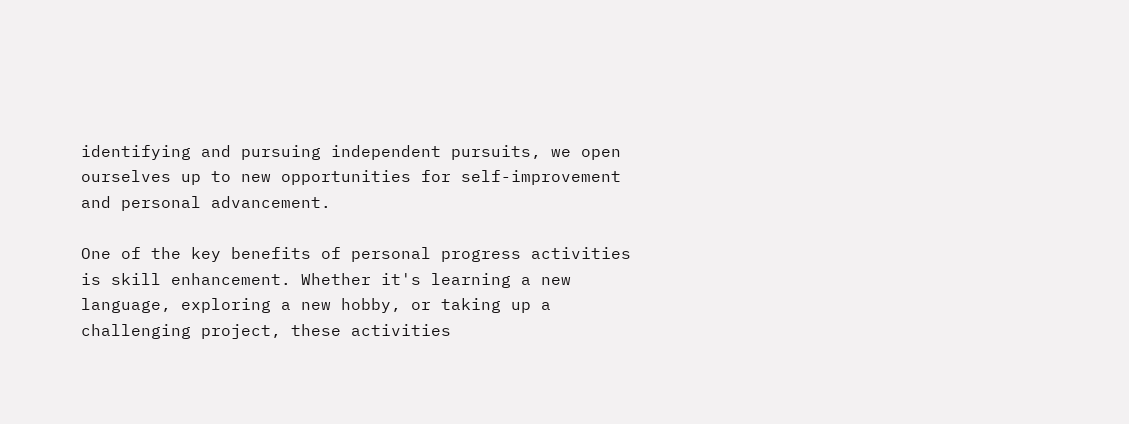identifying and pursuing independent pursuits, we open ourselves up to new opportunities for self-improvement and personal advancement.

One of the key benefits of personal progress activities is skill enhancement. Whether it's learning a new language, exploring a new hobby, or taking up a challenging project, these activities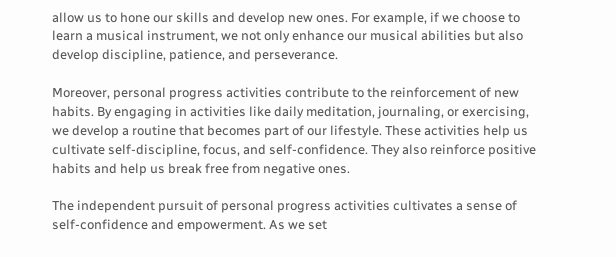allow us to hone our skills and develop new ones. For example, if we choose to learn a musical instrument, we not only enhance our musical abilities but also develop discipline, patience, and perseverance.

Moreover, personal progress activities contribute to the reinforcement of new habits. By engaging in activities like daily meditation, journaling, or exercising, we develop a routine that becomes part of our lifestyle. These activities help us cultivate self-discipline, focus, and self-confidence. They also reinforce positive habits and help us break free from negative ones.

The independent pursuit of personal progress activities cultivates a sense of self-confidence and empowerment. As we set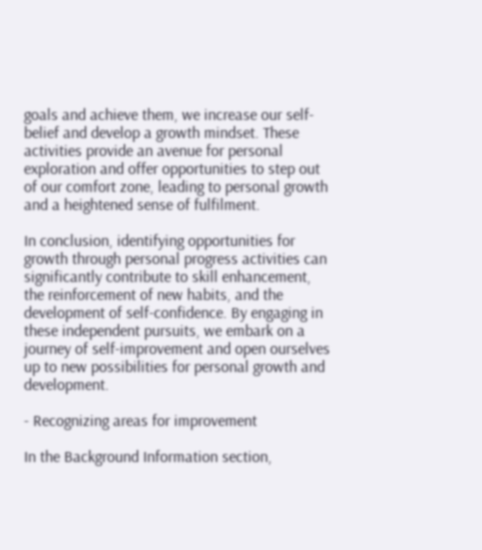goals and achieve them, we increase our self-belief and develop a growth mindset. These activities provide an avenue for personal exploration and offer opportunities to step out of our comfort zone, leading to personal growth and a heightened sense of fulfilment.

In conclusion, identifying opportunities for growth through personal progress activities can significantly contribute to skill enhancement, the reinforcement of new habits, and the development of self-confidence. By engaging in these independent pursuits, we embark on a journey of self-improvement and open ourselves up to new possibilities for personal growth and development.

- Recognizing areas for improvement

In the Background Information section,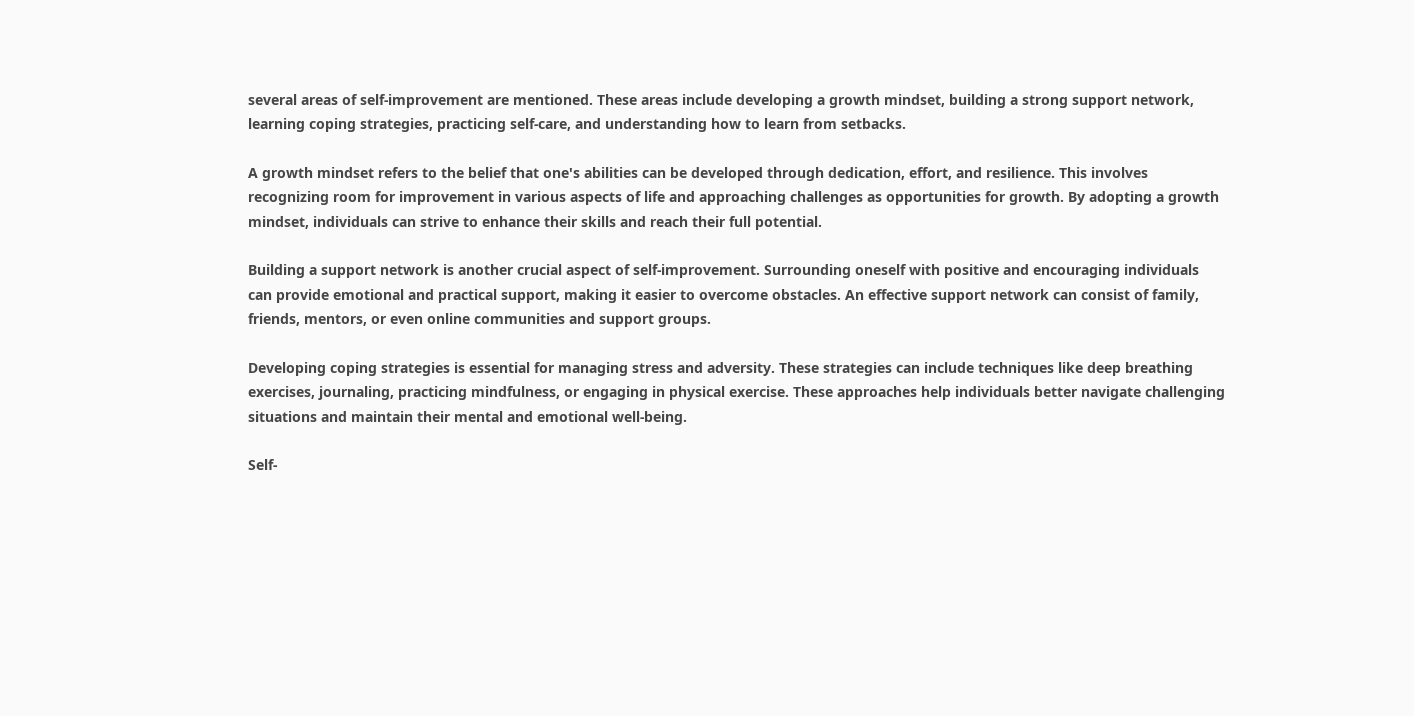several areas of self-improvement are mentioned. These areas include developing a growth mindset, building a strong support network, learning coping strategies, practicing self-care, and understanding how to learn from setbacks.

A growth mindset refers to the belief that one's abilities can be developed through dedication, effort, and resilience. This involves recognizing room for improvement in various aspects of life and approaching challenges as opportunities for growth. By adopting a growth mindset, individuals can strive to enhance their skills and reach their full potential.

Building a support network is another crucial aspect of self-improvement. Surrounding oneself with positive and encouraging individuals can provide emotional and practical support, making it easier to overcome obstacles. An effective support network can consist of family, friends, mentors, or even online communities and support groups.

Developing coping strategies is essential for managing stress and adversity. These strategies can include techniques like deep breathing exercises, journaling, practicing mindfulness, or engaging in physical exercise. These approaches help individuals better navigate challenging situations and maintain their mental and emotional well-being.

Self-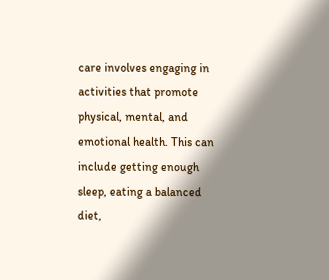care involves engaging in activities that promote physical, mental, and emotional health. This can include getting enough sleep, eating a balanced diet,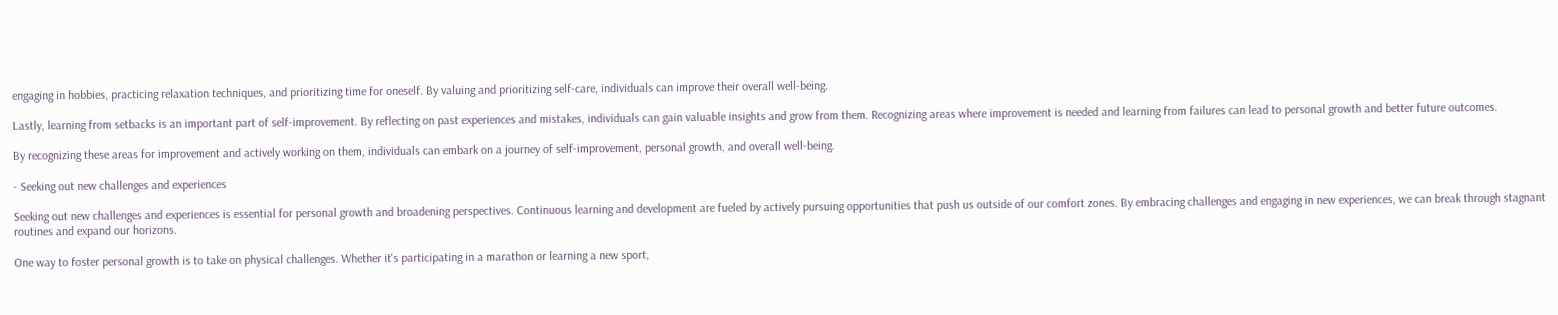engaging in hobbies, practicing relaxation techniques, and prioritizing time for oneself. By valuing and prioritizing self-care, individuals can improve their overall well-being.

Lastly, learning from setbacks is an important part of self-improvement. By reflecting on past experiences and mistakes, individuals can gain valuable insights and grow from them. Recognizing areas where improvement is needed and learning from failures can lead to personal growth and better future outcomes.

By recognizing these areas for improvement and actively working on them, individuals can embark on a journey of self-improvement, personal growth, and overall well-being.

- Seeking out new challenges and experiences

Seeking out new challenges and experiences is essential for personal growth and broadening perspectives. Continuous learning and development are fueled by actively pursuing opportunities that push us outside of our comfort zones. By embracing challenges and engaging in new experiences, we can break through stagnant routines and expand our horizons.

One way to foster personal growth is to take on physical challenges. Whether it's participating in a marathon or learning a new sport,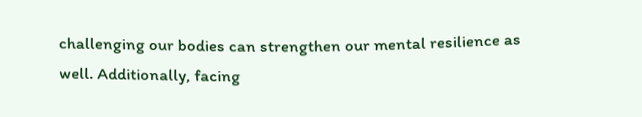challenging our bodies can strengthen our mental resilience as well. Additionally, facing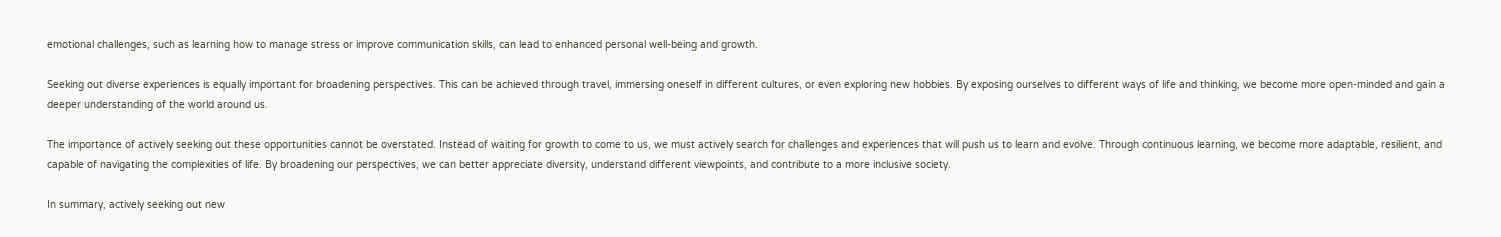emotional challenges, such as learning how to manage stress or improve communication skills, can lead to enhanced personal well-being and growth.

Seeking out diverse experiences is equally important for broadening perspectives. This can be achieved through travel, immersing oneself in different cultures, or even exploring new hobbies. By exposing ourselves to different ways of life and thinking, we become more open-minded and gain a deeper understanding of the world around us.

The importance of actively seeking out these opportunities cannot be overstated. Instead of waiting for growth to come to us, we must actively search for challenges and experiences that will push us to learn and evolve. Through continuous learning, we become more adaptable, resilient, and capable of navigating the complexities of life. By broadening our perspectives, we can better appreciate diversity, understand different viewpoints, and contribute to a more inclusive society.

In summary, actively seeking out new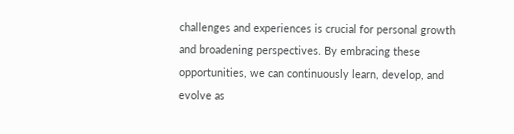challenges and experiences is crucial for personal growth and broadening perspectives. By embracing these opportunities, we can continuously learn, develop, and evolve as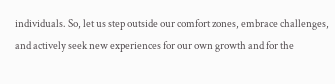individuals. So, let us step outside our comfort zones, embrace challenges, and actively seek new experiences for our own growth and for the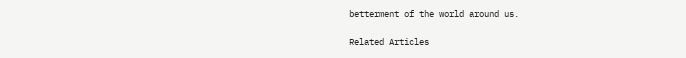betterment of the world around us.

Related Articles